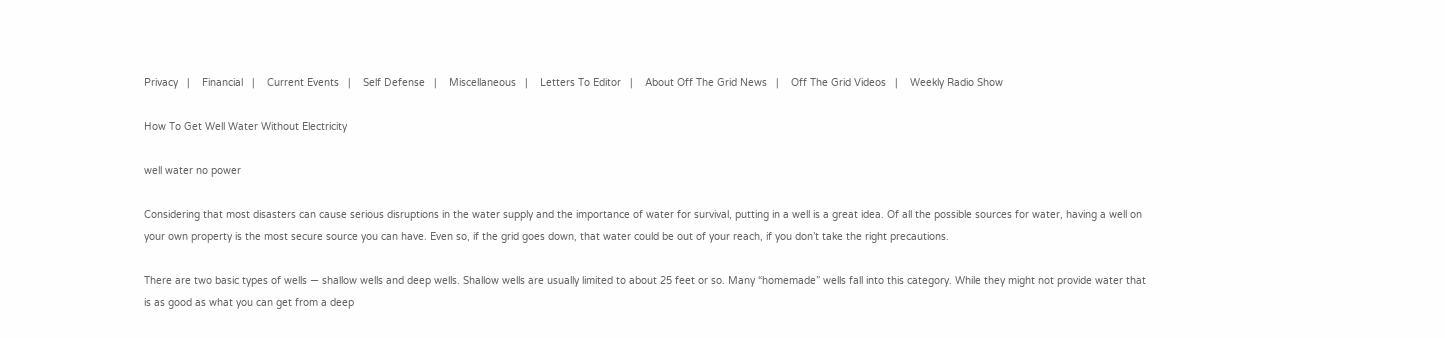Privacy   |    Financial   |    Current Events   |    Self Defense   |    Miscellaneous   |    Letters To Editor   |    About Off The Grid News   |    Off The Grid Videos   |    Weekly Radio Show

How To Get Well Water Without Electricity

well water no power

Considering that most disasters can cause serious disruptions in the water supply and the importance of water for survival, putting in a well is a great idea. Of all the possible sources for water, having a well on your own property is the most secure source you can have. Even so, if the grid goes down, that water could be out of your reach, if you don’t take the right precautions.

There are two basic types of wells — shallow wells and deep wells. Shallow wells are usually limited to about 25 feet or so. Many “homemade” wells fall into this category. While they might not provide water that is as good as what you can get from a deep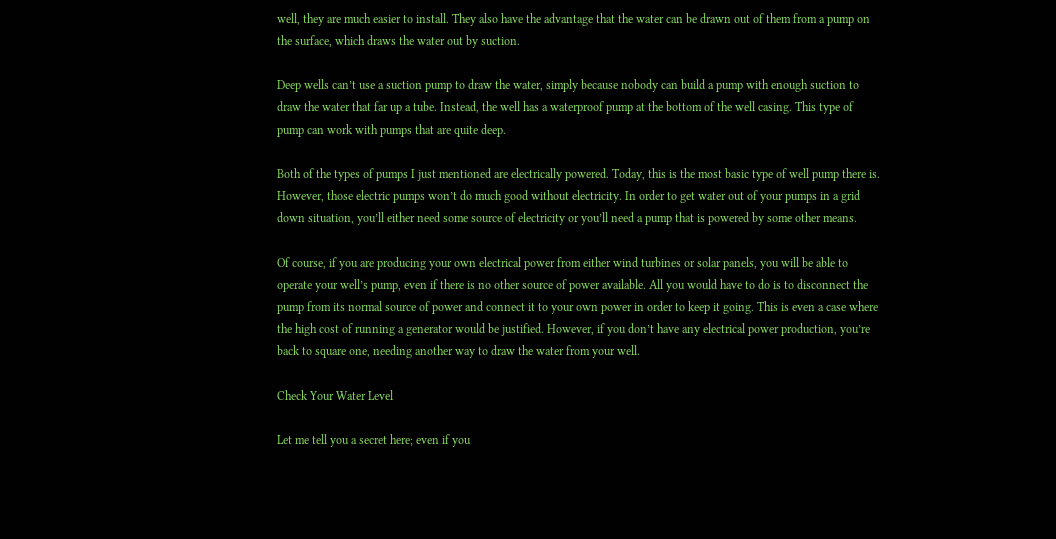well, they are much easier to install. They also have the advantage that the water can be drawn out of them from a pump on the surface, which draws the water out by suction.

Deep wells can’t use a suction pump to draw the water, simply because nobody can build a pump with enough suction to draw the water that far up a tube. Instead, the well has a waterproof pump at the bottom of the well casing. This type of pump can work with pumps that are quite deep.

Both of the types of pumps I just mentioned are electrically powered. Today, this is the most basic type of well pump there is. However, those electric pumps won’t do much good without electricity. In order to get water out of your pumps in a grid down situation, you’ll either need some source of electricity or you’ll need a pump that is powered by some other means.

Of course, if you are producing your own electrical power from either wind turbines or solar panels, you will be able to operate your well’s pump, even if there is no other source of power available. All you would have to do is to disconnect the pump from its normal source of power and connect it to your own power in order to keep it going. This is even a case where the high cost of running a generator would be justified. However, if you don’t have any electrical power production, you’re back to square one, needing another way to draw the water from your well.

Check Your Water Level

Let me tell you a secret here; even if you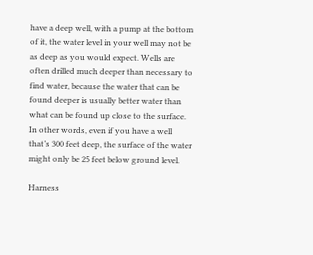have a deep well, with a pump at the bottom of it, the water level in your well may not be as deep as you would expect. Wells are often drilled much deeper than necessary to find water, because the water that can be found deeper is usually better water than what can be found up close to the surface. In other words, even if you have a well that’s 300 feet deep, the surface of the water might only be 25 feet below ground level.

Harness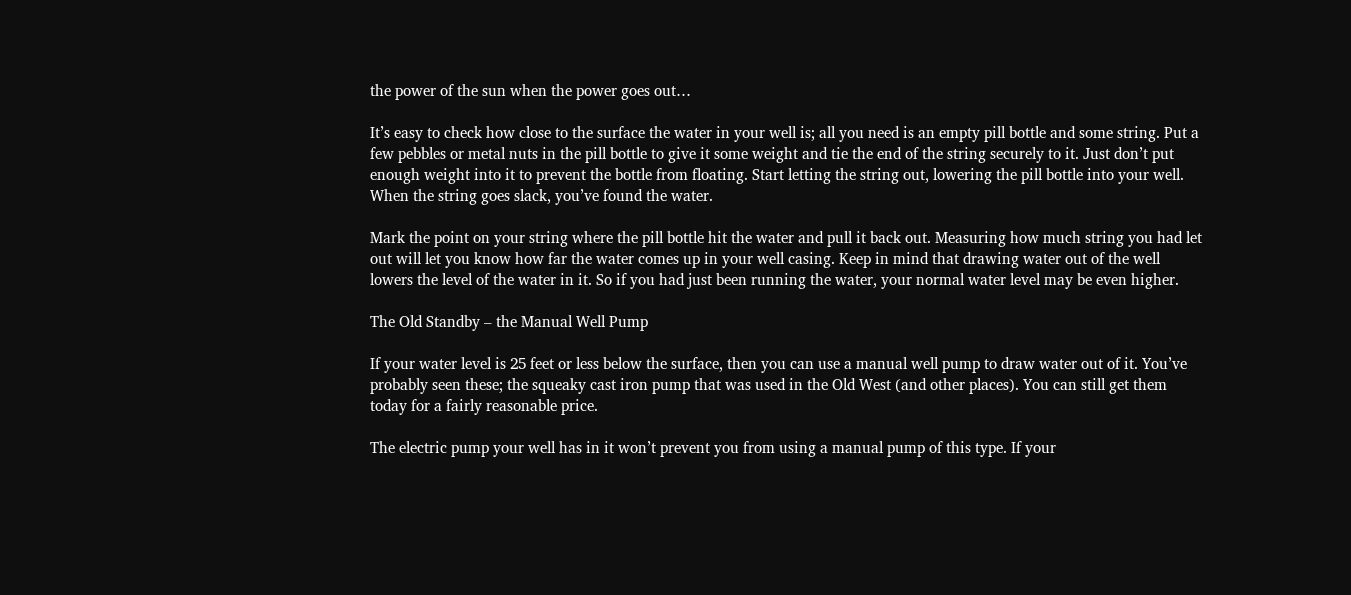the power of the sun when the power goes out…

It’s easy to check how close to the surface the water in your well is; all you need is an empty pill bottle and some string. Put a few pebbles or metal nuts in the pill bottle to give it some weight and tie the end of the string securely to it. Just don’t put enough weight into it to prevent the bottle from floating. Start letting the string out, lowering the pill bottle into your well. When the string goes slack, you’ve found the water.

Mark the point on your string where the pill bottle hit the water and pull it back out. Measuring how much string you had let out will let you know how far the water comes up in your well casing. Keep in mind that drawing water out of the well lowers the level of the water in it. So if you had just been running the water, your normal water level may be even higher.

The Old Standby – the Manual Well Pump

If your water level is 25 feet or less below the surface, then you can use a manual well pump to draw water out of it. You’ve probably seen these; the squeaky cast iron pump that was used in the Old West (and other places). You can still get them today for a fairly reasonable price.

The electric pump your well has in it won’t prevent you from using a manual pump of this type. If your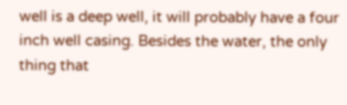well is a deep well, it will probably have a four inch well casing. Besides the water, the only thing that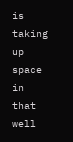is taking up space in that well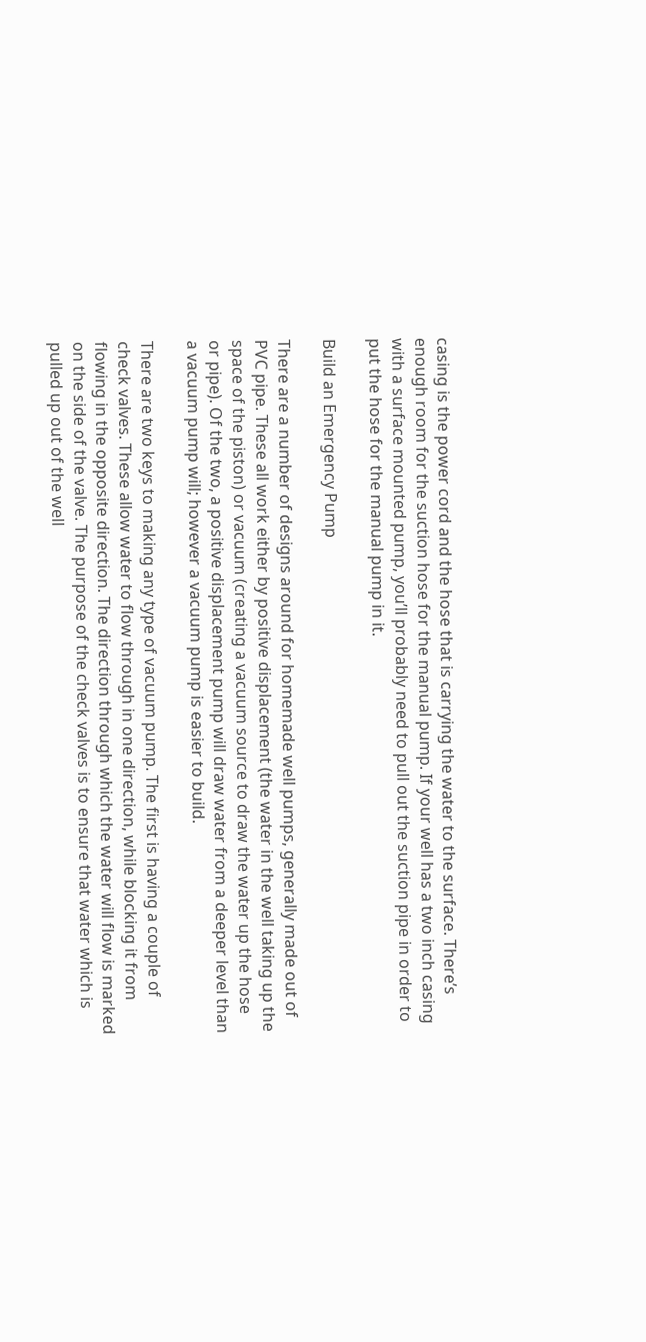casing is the power cord and the hose that is carrying the water to the surface. There’s enough room for the suction hose for the manual pump. If your well has a two inch casing with a surface mounted pump, you’ll probably need to pull out the suction pipe in order to put the hose for the manual pump in it.

Build an Emergency Pump

There are a number of designs around for homemade well pumps, generally made out of PVC pipe. These all work either by positive displacement (the water in the well taking up the space of the piston) or vacuum (creating a vacuum source to draw the water up the hose or pipe). Of the two, a positive displacement pump will draw water from a deeper level than a vacuum pump will; however a vacuum pump is easier to build.

There are two keys to making any type of vacuum pump. The first is having a couple of check valves. These allow water to flow through in one direction, while blocking it from flowing in the opposite direction. The direction through which the water will flow is marked on the side of the valve. The purpose of the check valves is to ensure that water which is pulled up out of the well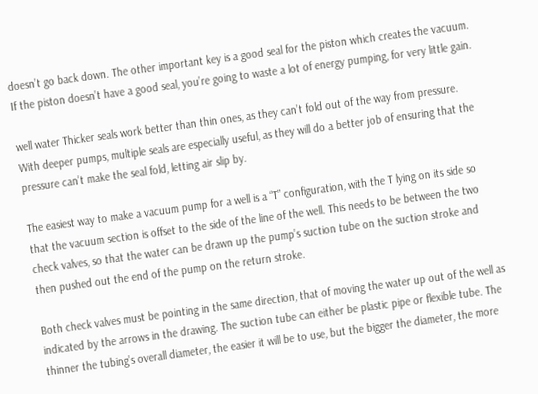doesn’t go back down. The other important key is a good seal for the piston which creates the vacuum. If the piston doesn’t have a good seal, you’re going to waste a lot of energy pumping, for very little gain.

well water Thicker seals work better than thin ones, as they can’t fold out of the way from pressure. With deeper pumps, multiple seals are especially useful, as they will do a better job of ensuring that the pressure can’t make the seal fold, letting air slip by.

The easiest way to make a vacuum pump for a well is a “T” configuration, with the T lying on its side so that the vacuum section is offset to the side of the line of the well. This needs to be between the two check valves, so that the water can be drawn up the pump’s suction tube on the suction stroke and then pushed out the end of the pump on the return stroke.

Both check valves must be pointing in the same direction, that of moving the water up out of the well as indicated by the arrows in the drawing. The suction tube can either be plastic pipe or flexible tube. The thinner the tubing’s overall diameter, the easier it will be to use, but the bigger the diameter, the more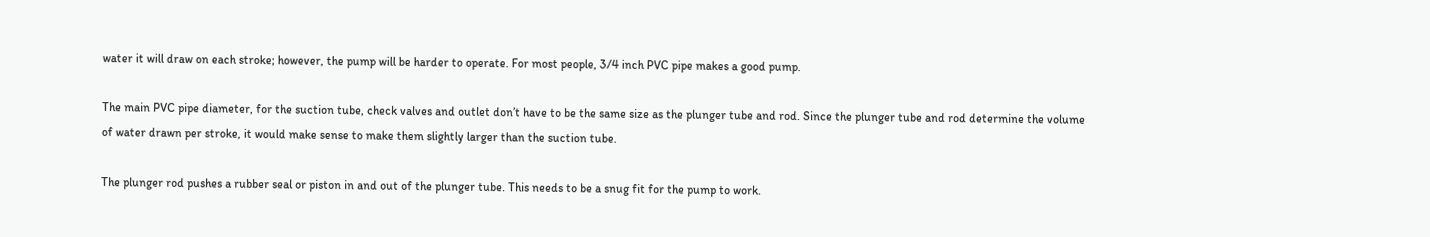water it will draw on each stroke; however, the pump will be harder to operate. For most people, 3/4 inch PVC pipe makes a good pump.

The main PVC pipe diameter, for the suction tube, check valves and outlet don’t have to be the same size as the plunger tube and rod. Since the plunger tube and rod determine the volume of water drawn per stroke, it would make sense to make them slightly larger than the suction tube.

The plunger rod pushes a rubber seal or piston in and out of the plunger tube. This needs to be a snug fit for the pump to work.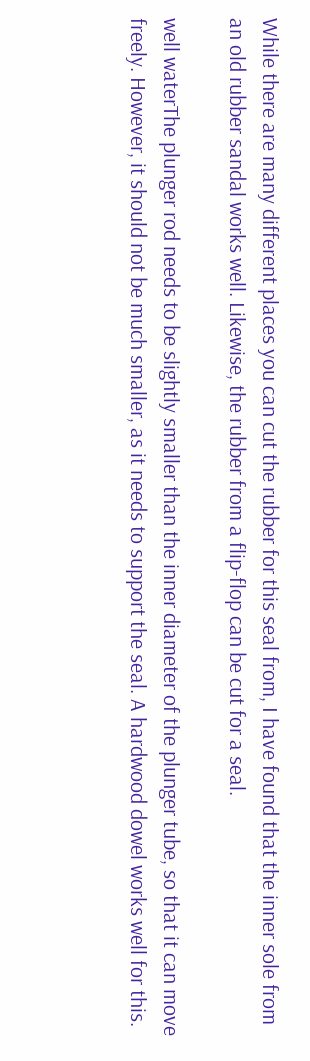While there are many different places you can cut the rubber for this seal from, I have found that the inner sole from an old rubber sandal works well. Likewise, the rubber from a flip-flop can be cut for a seal.

well waterThe plunger rod needs to be slightly smaller than the inner diameter of the plunger tube, so that it can move freely. However, it should not be much smaller, as it needs to support the seal. A hardwood dowel works well for this.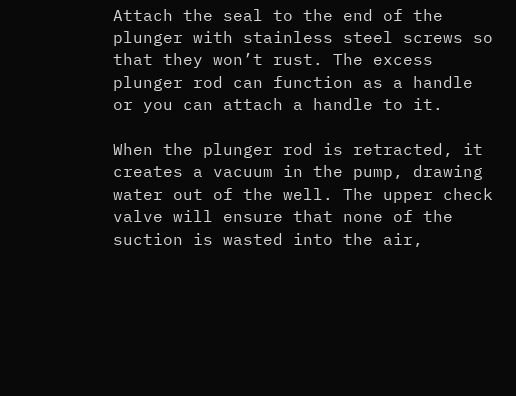Attach the seal to the end of the plunger with stainless steel screws so that they won’t rust. The excess plunger rod can function as a handle or you can attach a handle to it.

When the plunger rod is retracted, it creates a vacuum in the pump, drawing water out of the well. The upper check valve will ensure that none of the suction is wasted into the air,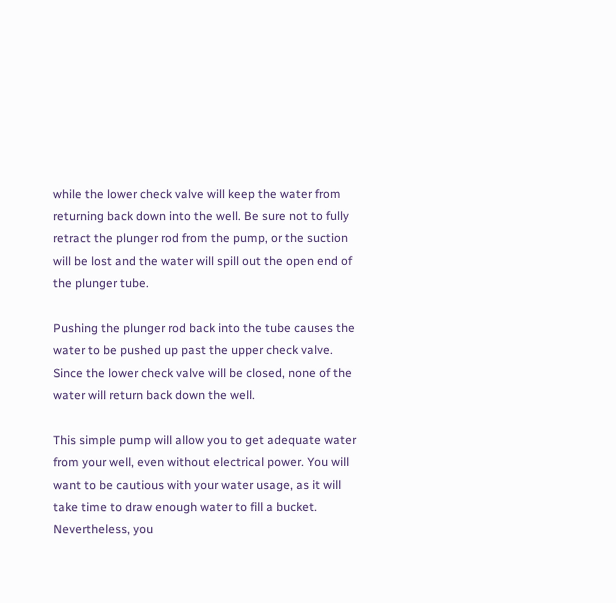while the lower check valve will keep the water from returning back down into the well. Be sure not to fully retract the plunger rod from the pump, or the suction will be lost and the water will spill out the open end of the plunger tube.

Pushing the plunger rod back into the tube causes the water to be pushed up past the upper check valve. Since the lower check valve will be closed, none of the water will return back down the well.

This simple pump will allow you to get adequate water from your well, even without electrical power. You will want to be cautious with your water usage, as it will take time to draw enough water to fill a bucket. Nevertheless, you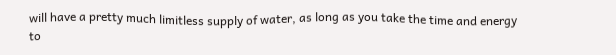will have a pretty much limitless supply of water, as long as you take the time and energy to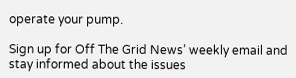operate your pump.

Sign up for Off The Grid News’ weekly email and stay informed about the issues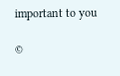important to you

©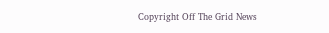Copyright Off The Grid News